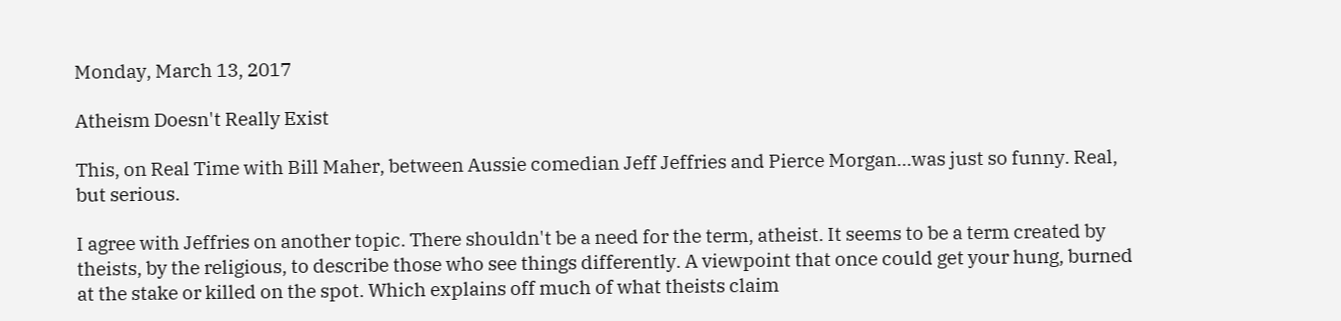Monday, March 13, 2017

Atheism Doesn't Really Exist

This, on Real Time with Bill Maher, between Aussie comedian Jeff Jeffries and Pierce Morgan...was just so funny. Real, but serious.

I agree with Jeffries on another topic. There shouldn't be a need for the term, atheist. It seems to be a term created by theists, by the religious, to describe those who see things differently. A viewpoint that once could get your hung, burned at the stake or killed on the spot. Which explains off much of what theists claim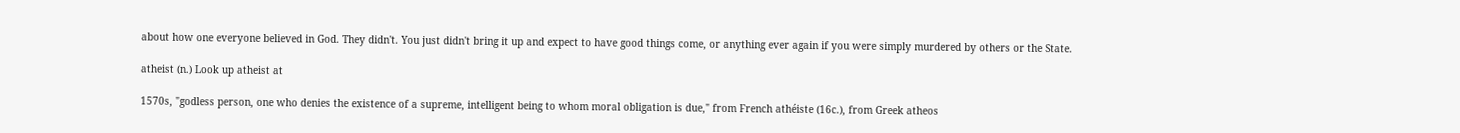about how one everyone believed in God. They didn't. You just didn't bring it up and expect to have good things come, or anything ever again if you were simply murdered by others or the State.

atheist (n.) Look up atheist at

1570s, "godless person, one who denies the existence of a supreme, intelligent being to whom moral obligation is due," from French athéiste (16c.), from Greek atheos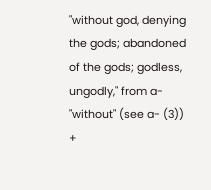"without god, denying the gods; abandoned of the gods; godless, ungodly," from a- "without" (see a- (3)) +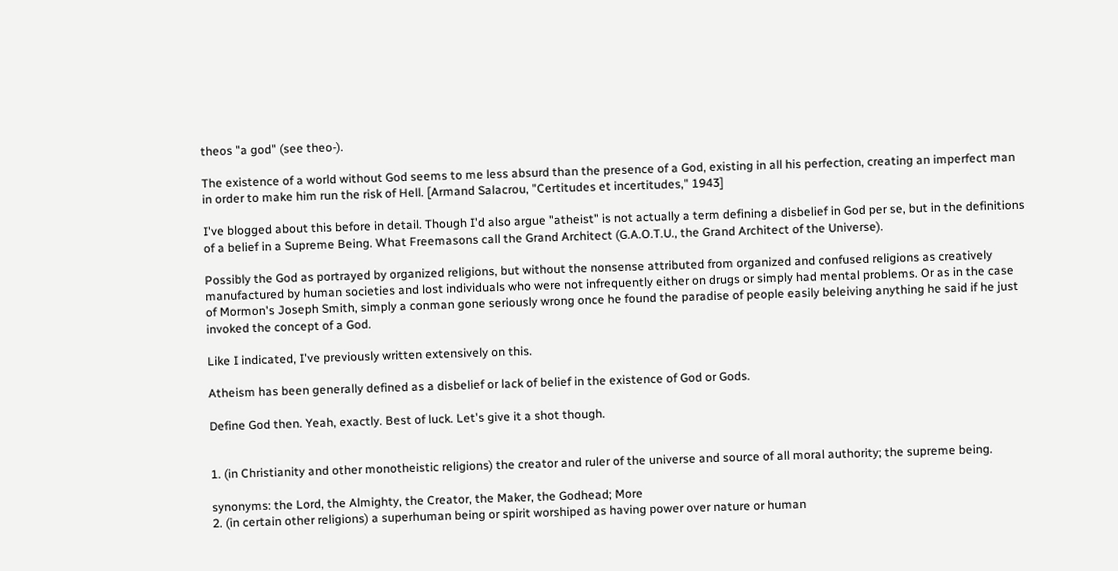theos "a god" (see theo-).

The existence of a world without God seems to me less absurd than the presence of a God, existing in all his perfection, creating an imperfect man in order to make him run the risk of Hell. [Armand Salacrou, "Certitudes et incertitudes," 1943]

I've blogged about this before in detail. Though I'd also argue "atheist" is not actually a term defining a disbelief in God per se, but in the definitions of a belief in a Supreme Being. What Freemasons call the Grand Architect (G.A.O.T.U., the Grand Architect of the Universe).

Possibly the God as portrayed by organized religions, but without the nonsense attributed from organized and confused religions as creatively manufactured by human societies and lost individuals who were not infrequently either on drugs or simply had mental problems. Or as in the case of Mormon's Joseph Smith, simply a conman gone seriously wrong once he found the paradise of people easily beleiving anything he said if he just invoked the concept of a God.

Like I indicated, I've previously written extensively on this.

Atheism has been generally defined as a disbelief or lack of belief in the existence of God or Gods.

Define God then. Yeah, exactly. Best of luck. Let's give it a shot though.


1. (in Christianity and other monotheistic religions) the creator and ruler of the universe and source of all moral authority; the supreme being.

synonyms: the Lord, the Almighty, the Creator, the Maker, the Godhead; More
2. (in certain other religions) a superhuman being or spirit worshiped as having power over nature or human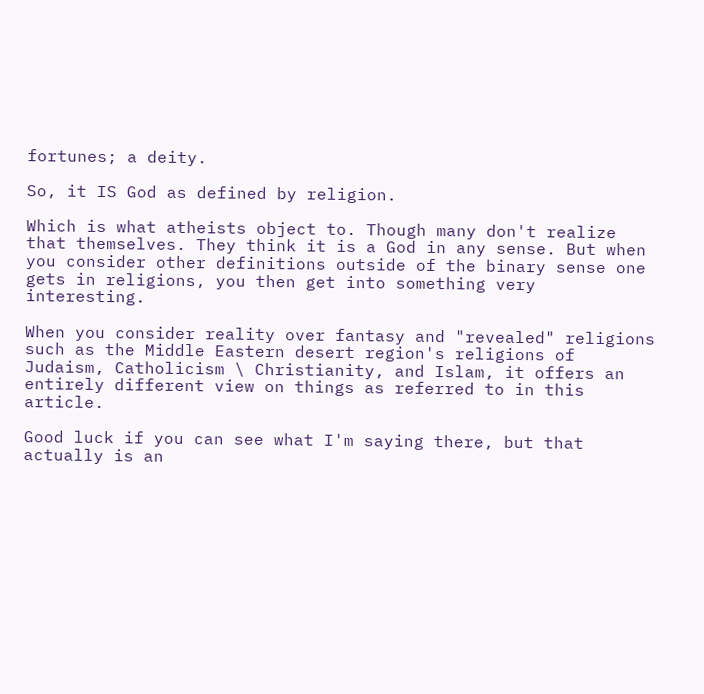fortunes; a deity.

So, it IS God as defined by religion.

Which is what atheists object to. Though many don't realize that themselves. They think it is a God in any sense. But when you consider other definitions outside of the binary sense one gets in religions, you then get into something very interesting.

When you consider reality over fantasy and "revealed" religions such as the Middle Eastern desert region's religions of Judaism, Catholicism \ Christianity, and Islam, it offers an entirely different view on things as referred to in this article.

Good luck if you can see what I'm saying there, but that actually is an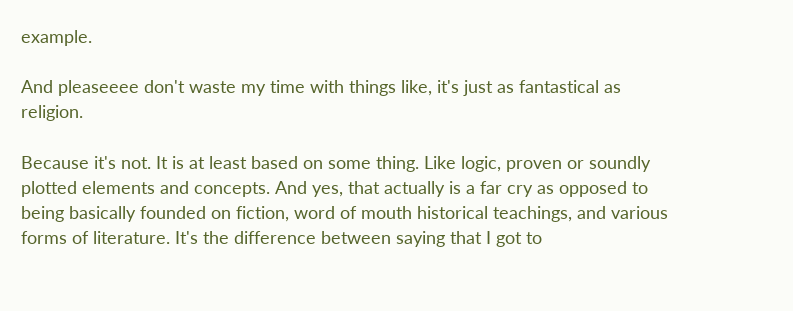example.

And pleaseeee don't waste my time with things like, it's just as fantastical as religion.

Because it's not. It is at least based on some thing. Like logic, proven or soundly plotted elements and concepts. And yes, that actually is a far cry as opposed to being basically founded on fiction, word of mouth historical teachings, and various forms of literature. It's the difference between saying that I got to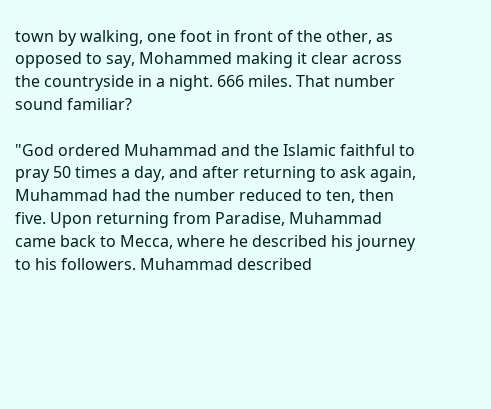town by walking, one foot in front of the other, as opposed to say, Mohammed making it clear across the countryside in a night. 666 miles. That number sound familiar?

"God ordered Muhammad and the Islamic faithful to pray 50 times a day, and after returning to ask again, Muhammad had the number reduced to ten, then five. Upon returning from Paradise, Muhammad came back to Mecca, where he described his journey to his followers. Muhammad described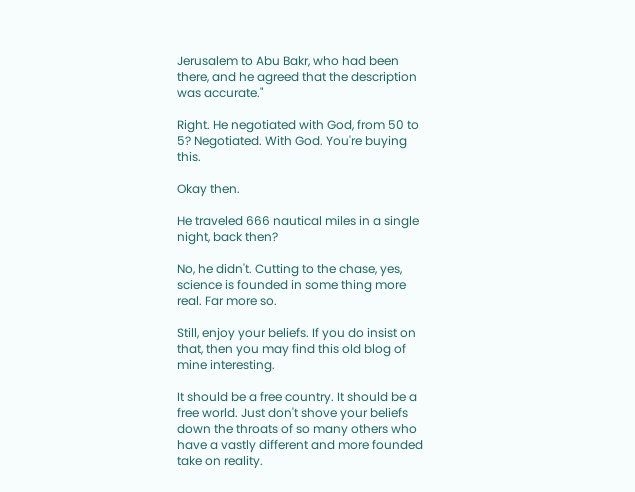Jerusalem to Abu Bakr, who had been there, and he agreed that the description was accurate."

Right. He negotiated with God, from 50 to 5? Negotiated. With God. You're buying this.

Okay then.

He traveled 666 nautical miles in a single night, back then?

No, he didn't. Cutting to the chase, yes, science is founded in some thing more real. Far more so.

Still, enjoy your beliefs. If you do insist on that, then you may find this old blog of mine interesting.

It should be a free country. It should be a free world. Just don't shove your beliefs down the throats of so many others who have a vastly different and more founded take on reality.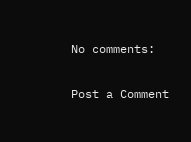No comments:

Post a Comment